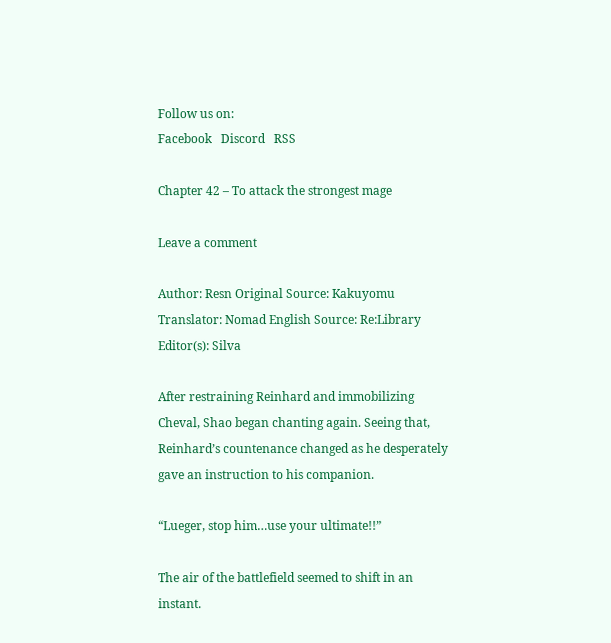Follow us on:
Facebook   Discord   RSS

Chapter 42 – To attack the strongest mage

Leave a comment

Author: Resn Original Source: Kakuyomu
Translator: Nomad English Source: Re:Library
Editor(s): Silva

After restraining Reinhard and immobilizing Cheval, Shao began chanting again. Seeing that, Reinhard’s countenance changed as he desperately gave an instruction to his companion.

“Lueger, stop him…use your ultimate!!”

The air of the battlefield seemed to shift in an instant.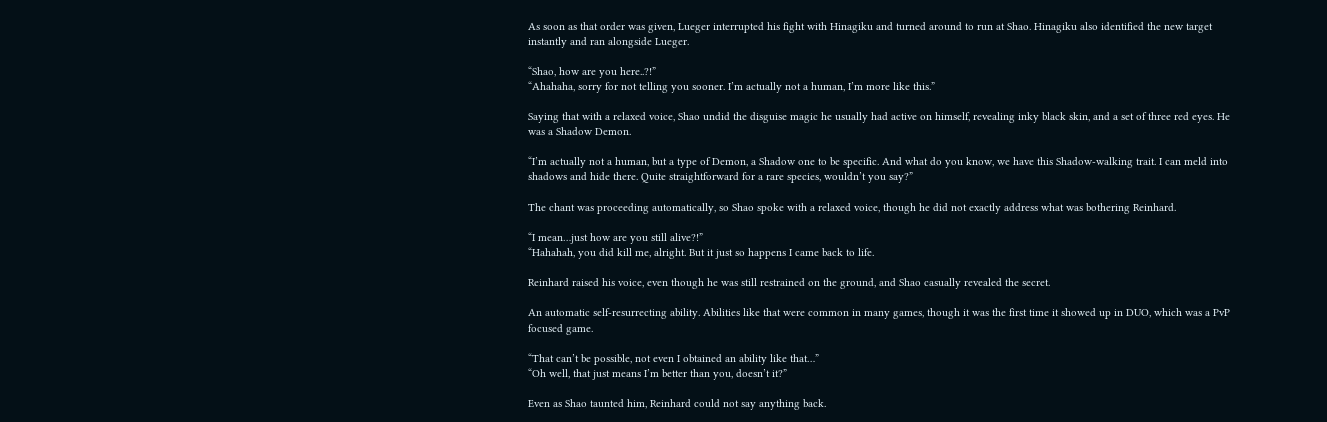As soon as that order was given, Lueger interrupted his fight with Hinagiku and turned around to run at Shao. Hinagiku also identified the new target instantly and ran alongside Lueger.

“Shao, how are you here..?!”
“Ahahaha, sorry for not telling you sooner. I’m actually not a human, I’m more like this.”

Saying that with a relaxed voice, Shao undid the disguise magic he usually had active on himself, revealing inky black skin, and a set of three red eyes. He was a Shadow Demon.

“I’m actually not a human, but a type of Demon, a Shadow one to be specific. And what do you know, we have this Shadow-walking trait. I can meld into shadows and hide there. Quite straightforward for a rare species, wouldn’t you say?”

The chant was proceeding automatically, so Shao spoke with a relaxed voice, though he did not exactly address what was bothering Reinhard.

“I mean…just how are you still alive?!”
“Hahahah, you did kill me, alright. But it just so happens I came back to life.

Reinhard raised his voice, even though he was still restrained on the ground, and Shao casually revealed the secret.

An automatic self-resurrecting ability. Abilities like that were common in many games, though it was the first time it showed up in DUO, which was a PvP focused game.

“That can’t be possible, not even I obtained an ability like that…”
“Oh well, that just means I’m better than you, doesn’t it?”

Even as Shao taunted him, Reinhard could not say anything back.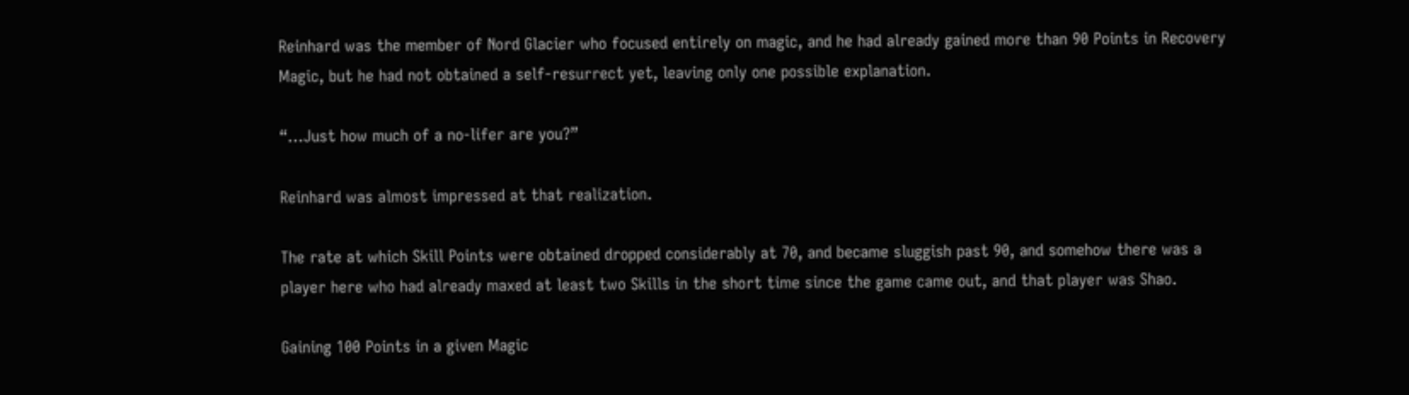Reinhard was the member of Nord Glacier who focused entirely on magic, and he had already gained more than 90 Points in Recovery Magic, but he had not obtained a self-resurrect yet, leaving only one possible explanation.

“…Just how much of a no-lifer are you?”

Reinhard was almost impressed at that realization.

The rate at which Skill Points were obtained dropped considerably at 70, and became sluggish past 90, and somehow there was a player here who had already maxed at least two Skills in the short time since the game came out, and that player was Shao.

Gaining 100 Points in a given Magic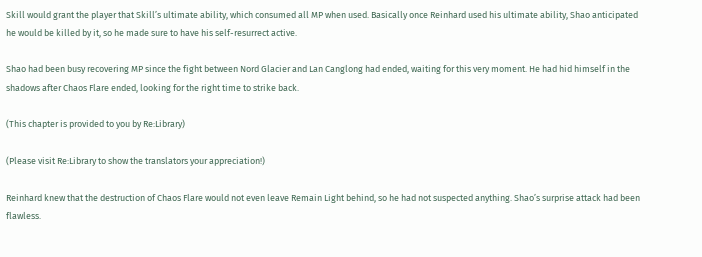Skill would grant the player that Skill’s ultimate ability, which consumed all MP when used. Basically once Reinhard used his ultimate ability, Shao anticipated he would be killed by it, so he made sure to have his self-resurrect active.

Shao had been busy recovering MP since the fight between Nord Glacier and Lan Canglong had ended, waiting for this very moment. He had hid himself in the shadows after Chaos Flare ended, looking for the right time to strike back.

(This chapter is provided to you by Re:Library)

(Please visit Re:Library to show the translators your appreciation!)

Reinhard knew that the destruction of Chaos Flare would not even leave Remain Light behind, so he had not suspected anything. Shao’s surprise attack had been flawless.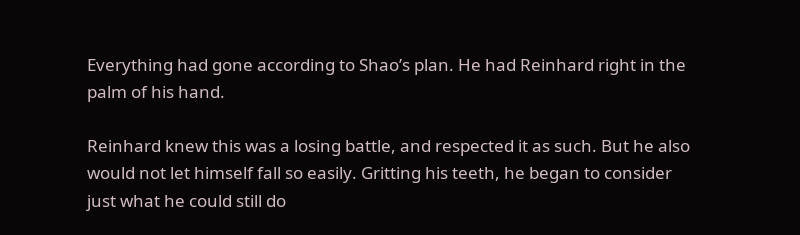Everything had gone according to Shao’s plan. He had Reinhard right in the palm of his hand.

Reinhard knew this was a losing battle, and respected it as such. But he also would not let himself fall so easily. Gritting his teeth, he began to consider just what he could still do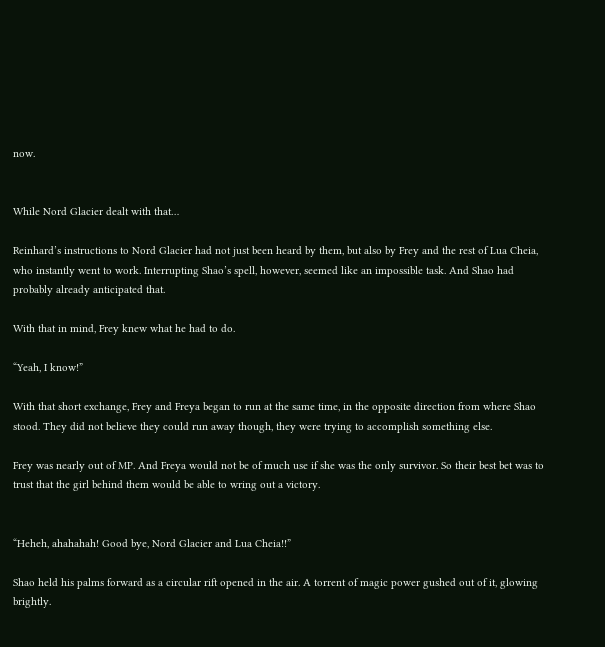now.


While Nord Glacier dealt with that…

Reinhard’s instructions to Nord Glacier had not just been heard by them, but also by Frey and the rest of Lua Cheia, who instantly went to work. Interrupting Shao’s spell, however, seemed like an impossible task. And Shao had probably already anticipated that.

With that in mind, Frey knew what he had to do.

“Yeah, I know!”

With that short exchange, Frey and Freya began to run at the same time, in the opposite direction from where Shao stood. They did not believe they could run away though, they were trying to accomplish something else.

Frey was nearly out of MP. And Freya would not be of much use if she was the only survivor. So their best bet was to trust that the girl behind them would be able to wring out a victory.


“Heheh, ahahahah! Good bye, Nord Glacier and Lua Cheia!!”

Shao held his palms forward as a circular rift opened in the air. A torrent of magic power gushed out of it, glowing brightly.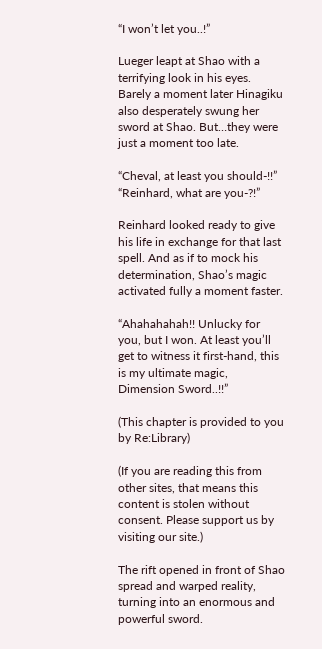“I won’t let you..!”

Lueger leapt at Shao with a terrifying look in his eyes. Barely a moment later Hinagiku also desperately swung her sword at Shao. But…they were just a moment too late.

“Cheval, at least you should-!!”
“Reinhard, what are you-?!”

Reinhard looked ready to give his life in exchange for that last spell. And as if to mock his determination, Shao’s magic activated fully a moment faster.

“Ahahahahah!! Unlucky for you, but I won. At least you’ll get to witness it first-hand, this is my ultimate magic, Dimension Sword..!!”

(This chapter is provided to you by Re:Library)

(If you are reading this from other sites, that means this content is stolen without consent. Please support us by visiting our site.)

The rift opened in front of Shao spread and warped reality, turning into an enormous and powerful sword.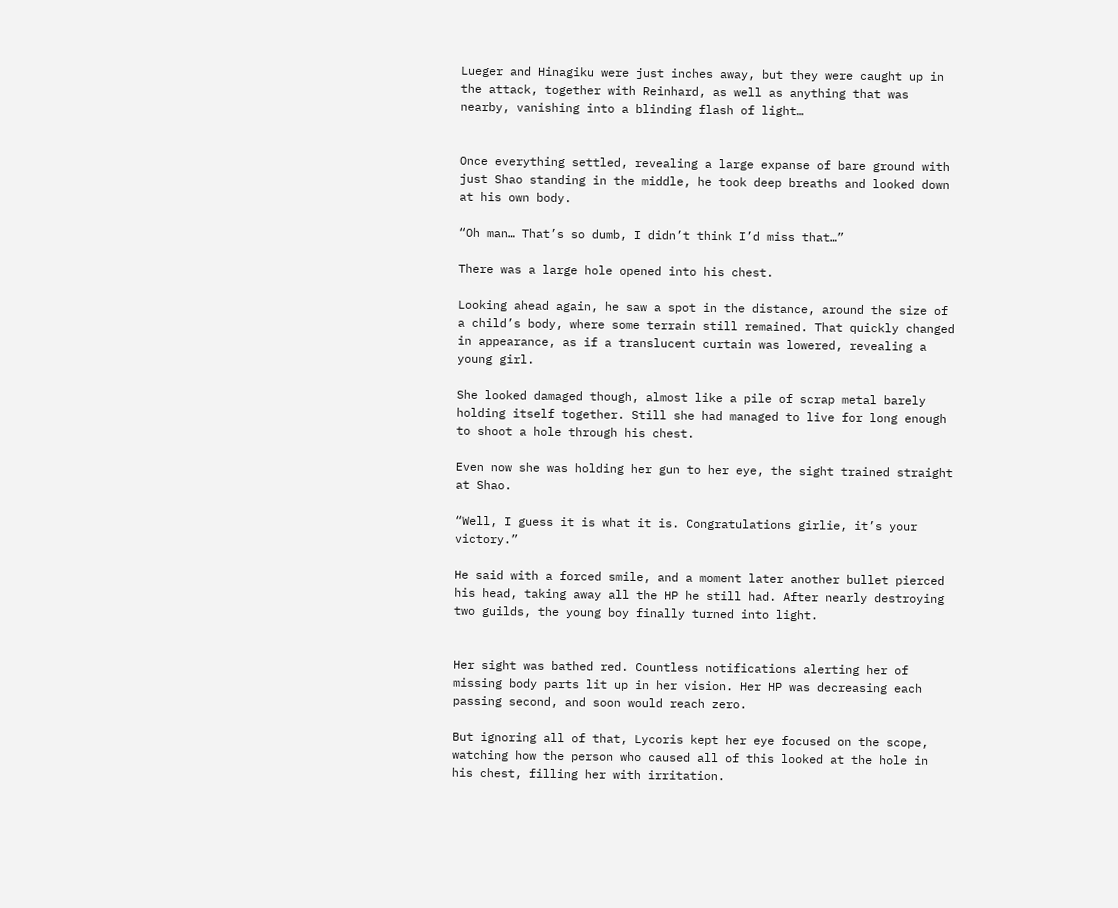Lueger and Hinagiku were just inches away, but they were caught up in the attack, together with Reinhard, as well as anything that was nearby, vanishing into a blinding flash of light…


Once everything settled, revealing a large expanse of bare ground with just Shao standing in the middle, he took deep breaths and looked down at his own body.

“Oh man… That’s so dumb, I didn’t think I’d miss that…”

There was a large hole opened into his chest.

Looking ahead again, he saw a spot in the distance, around the size of a child’s body, where some terrain still remained. That quickly changed in appearance, as if a translucent curtain was lowered, revealing a young girl.

She looked damaged though, almost like a pile of scrap metal barely holding itself together. Still she had managed to live for long enough to shoot a hole through his chest.

Even now she was holding her gun to her eye, the sight trained straight at Shao.

“Well, I guess it is what it is. Congratulations girlie, it’s your victory.”

He said with a forced smile, and a moment later another bullet pierced his head, taking away all the HP he still had. After nearly destroying two guilds, the young boy finally turned into light.


Her sight was bathed red. Countless notifications alerting her of missing body parts lit up in her vision. Her HP was decreasing each passing second, and soon would reach zero.

But ignoring all of that, Lycoris kept her eye focused on the scope, watching how the person who caused all of this looked at the hole in his chest, filling her with irritation.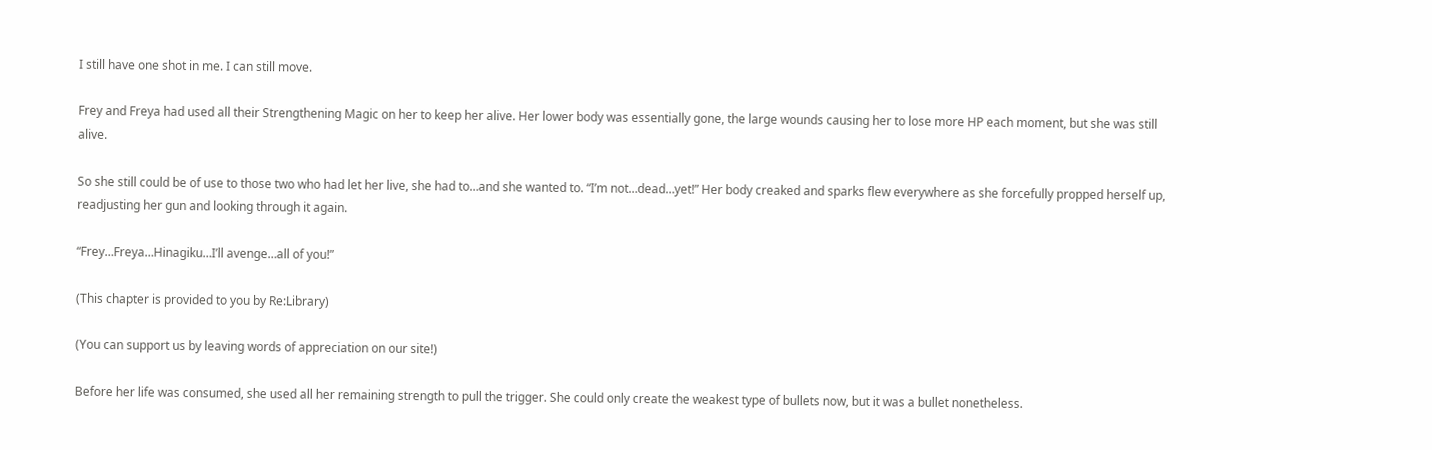I still have one shot in me. I can still move.

Frey and Freya had used all their Strengthening Magic on her to keep her alive. Her lower body was essentially gone, the large wounds causing her to lose more HP each moment, but she was still alive.

So she still could be of use to those two who had let her live, she had to…and she wanted to. “I’m not…dead…yet!” Her body creaked and sparks flew everywhere as she forcefully propped herself up, readjusting her gun and looking through it again.

“Frey…Freya…Hinagiku…I’ll avenge…all of you!”

(This chapter is provided to you by Re:Library)

(You can support us by leaving words of appreciation on our site!)

Before her life was consumed, she used all her remaining strength to pull the trigger. She could only create the weakest type of bullets now, but it was a bullet nonetheless.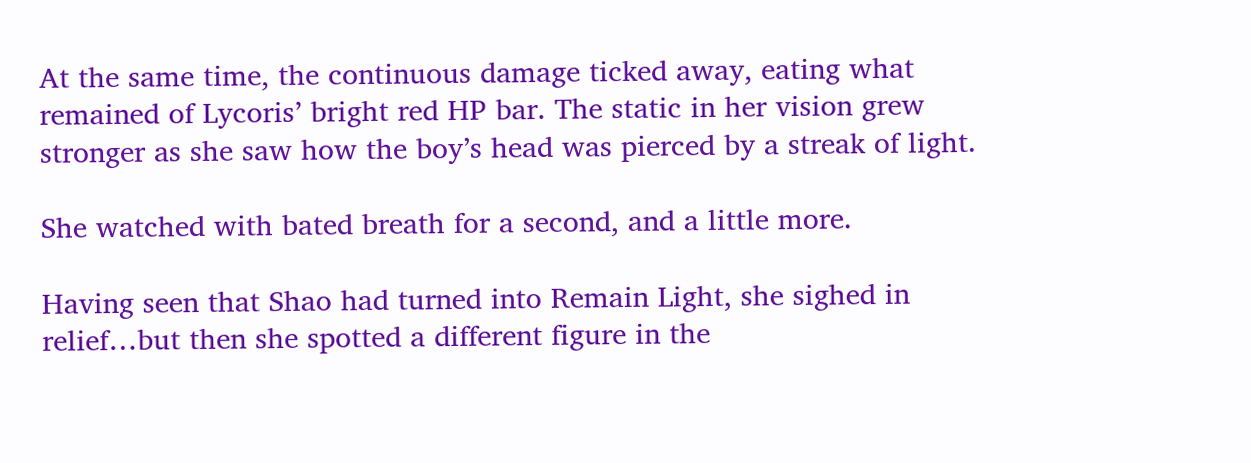At the same time, the continuous damage ticked away, eating what remained of Lycoris’ bright red HP bar. The static in her vision grew stronger as she saw how the boy’s head was pierced by a streak of light.

She watched with bated breath for a second, and a little more.

Having seen that Shao had turned into Remain Light, she sighed in relief…but then she spotted a different figure in the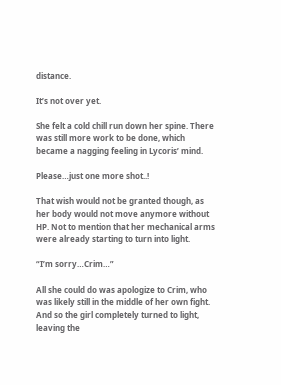distance.

It’s not over yet.

She felt a cold chill run down her spine. There was still more work to be done, which became a nagging feeling in Lycoris’ mind.

Please…just one more shot..!

That wish would not be granted though, as her body would not move anymore without HP. Not to mention that her mechanical arms were already starting to turn into light.

“I’m sorry…Crim…”

All she could do was apologize to Crim, who was likely still in the middle of her own fight. And so the girl completely turned to light, leaving the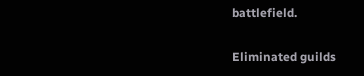battlefield.

Eliminated guilds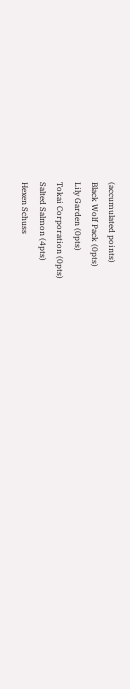(accumulated points)
Black Wolf Pack (0pts)
Lily Garden (0pts)
Tokai Corporation (0pts)
Salted Salmon (4pts)
Hexen Schuss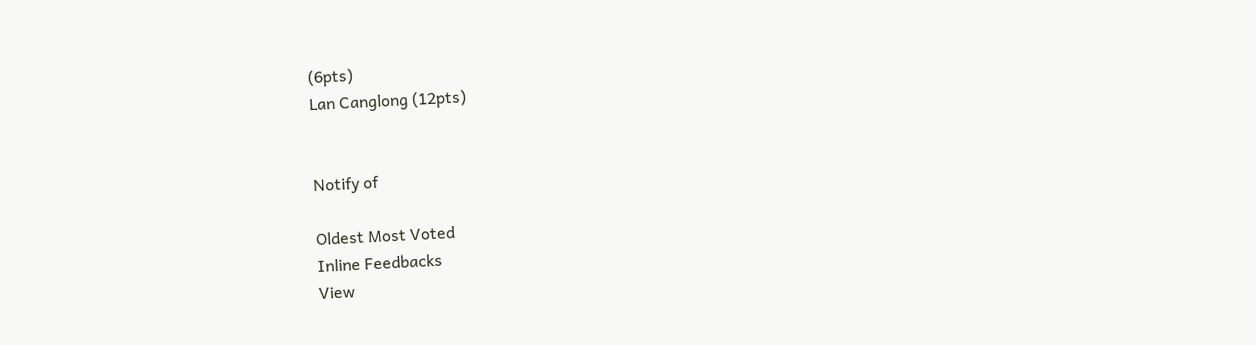(6pts)
Lan Canglong (12pts)


Notify of

Oldest Most Voted
Inline Feedbacks
View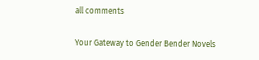all comments

Your Gateway to Gender Bender Novels